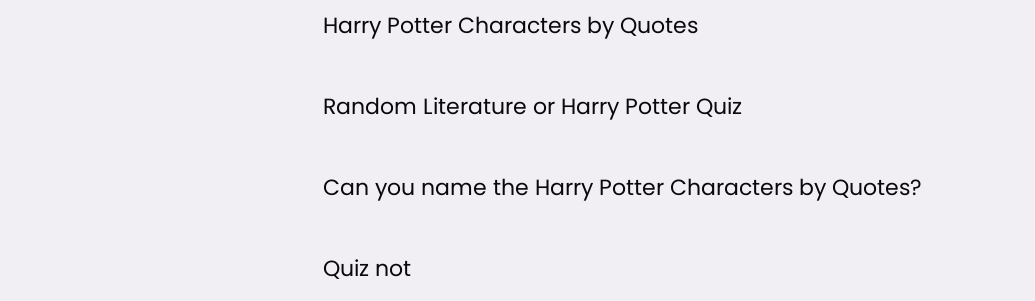Harry Potter Characters by Quotes

Random Literature or Harry Potter Quiz

Can you name the Harry Potter Characters by Quotes?

Quiz not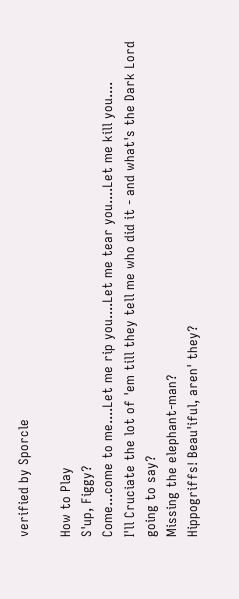verified by Sporcle

How to Play
S'up, Figgy?
Come...come to me....Let me rip you....Let me tear you....Let me kill you....
I'll Cruciate the lot of 'em till they tell me who did it - and what's the Dark Lord going to say?
Missing the elephant-man?
Hippogriffs! Beau'iful, aren' they?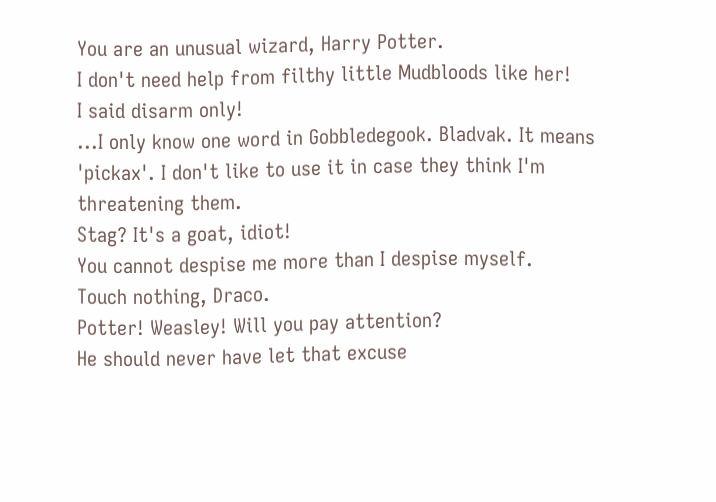You are an unusual wizard, Harry Potter.
I don't need help from filthy little Mudbloods like her!
I said disarm only!
...I only know one word in Gobbledegook. Bladvak. It means 'pickax'. I don't like to use it in case they think I'm threatening them.
Stag? It's a goat, idiot!
You cannot despise me more than I despise myself.
Touch nothing, Draco.
Potter! Weasley! Will you pay attention?
He should never have let that excuse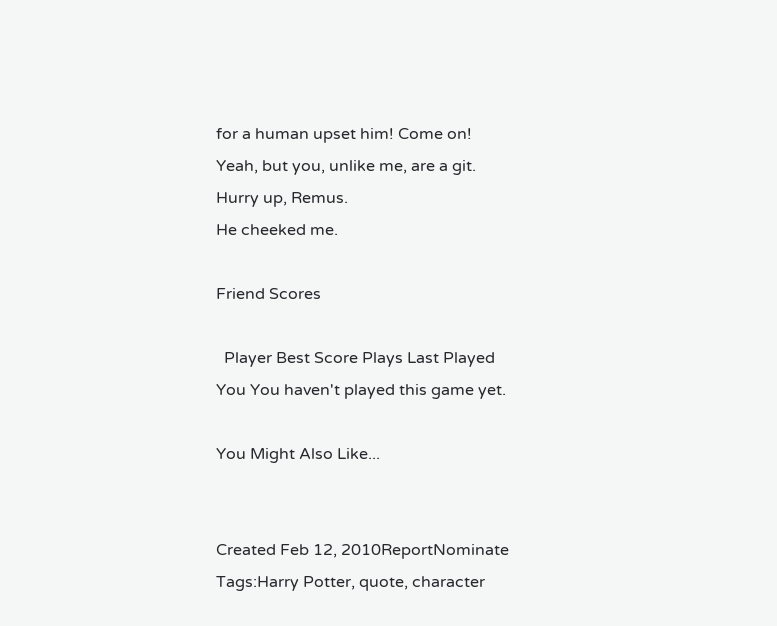for a human upset him! Come on!
Yeah, but you, unlike me, are a git.
Hurry up, Remus.
He cheeked me.

Friend Scores

  Player Best Score Plays Last Played
You You haven't played this game yet.

You Might Also Like...


Created Feb 12, 2010ReportNominate
Tags:Harry Potter, quote, character